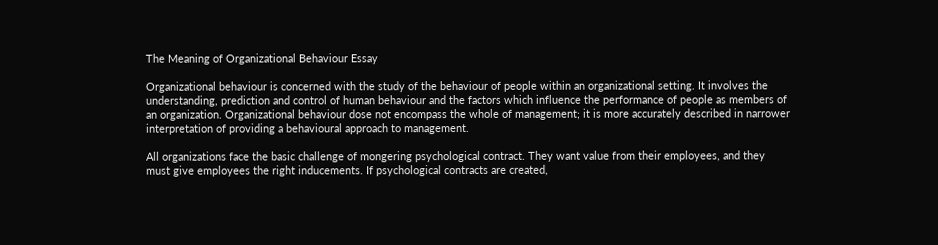The Meaning of Organizational Behaviour Essay

Organizational behaviour is concerned with the study of the behaviour of people within an organizational setting. It involves the understanding, prediction and control of human behaviour and the factors which influence the performance of people as members of an organization. Organizational behaviour dose not encompass the whole of management; it is more accurately described in narrower interpretation of providing a behavioural approach to management.

All organizations face the basic challenge of mongering psychological contract. They want value from their employees, and they must give employees the right inducements. If psychological contracts are created,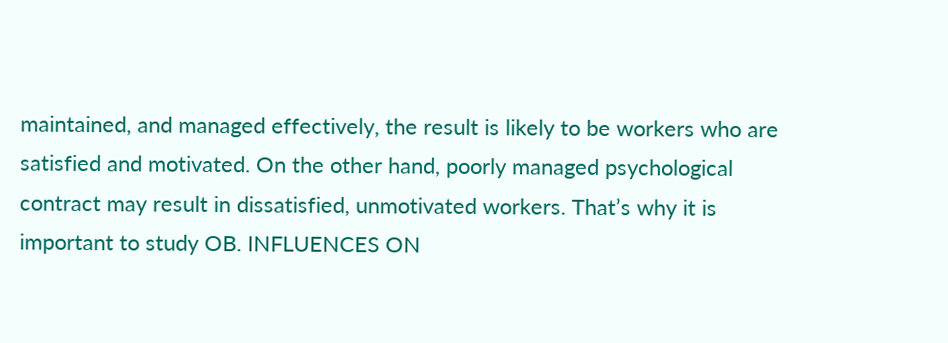maintained, and managed effectively, the result is likely to be workers who are satisfied and motivated. On the other hand, poorly managed psychological contract may result in dissatisfied, unmotivated workers. That’s why it is important to study OB. INFLUENCES ON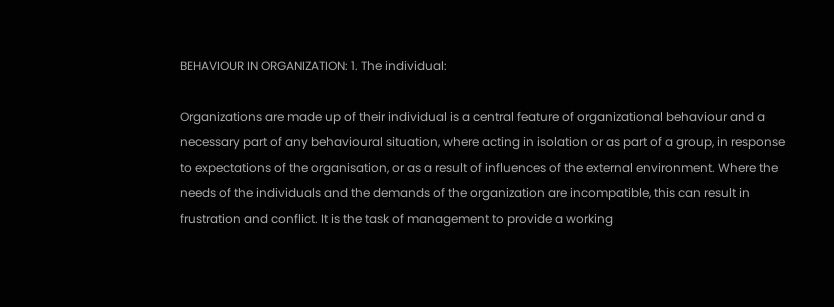BEHAVIOUR IN ORGANIZATION: 1. The individual:

Organizations are made up of their individual is a central feature of organizational behaviour and a necessary part of any behavioural situation, where acting in isolation or as part of a group, in response to expectations of the organisation, or as a result of influences of the external environment. Where the needs of the individuals and the demands of the organization are incompatible, this can result in frustration and conflict. It is the task of management to provide a working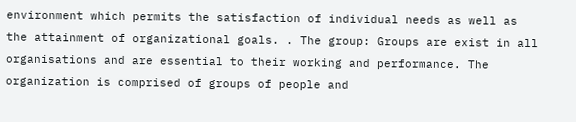environment which permits the satisfaction of individual needs as well as the attainment of organizational goals. . The group: Groups are exist in all organisations and are essential to their working and performance. The organization is comprised of groups of people and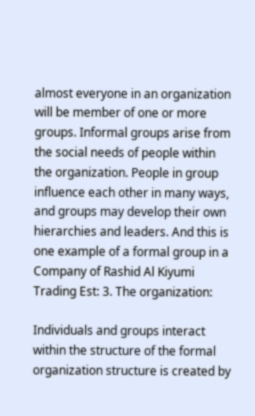almost everyone in an organization will be member of one or more groups. Informal groups arise from the social needs of people within the organization. People in group influence each other in many ways, and groups may develop their own hierarchies and leaders. And this is one example of a formal group in a Company of Rashid Al Kiyumi Trading Est: 3. The organization:

Individuals and groups interact within the structure of the formal organization structure is created by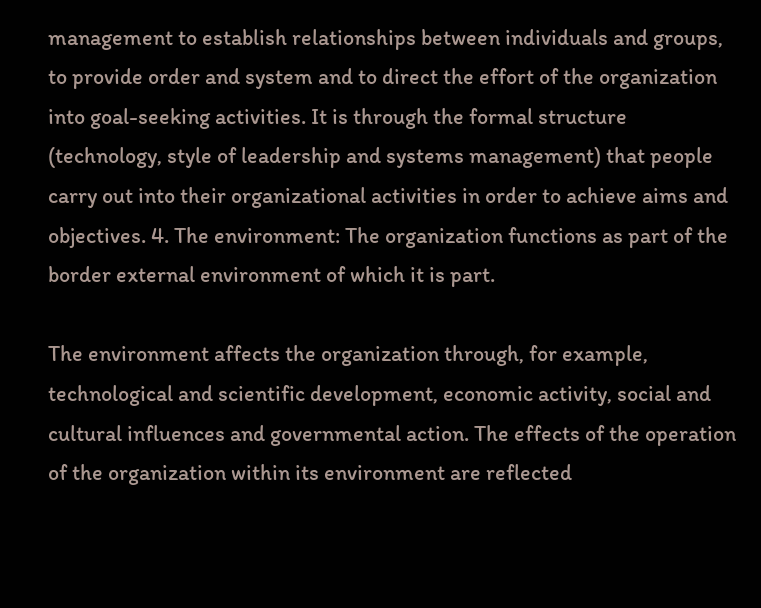management to establish relationships between individuals and groups, to provide order and system and to direct the effort of the organization into goal-seeking activities. It is through the formal structure (technology, style of leadership and systems management) that people carry out into their organizational activities in order to achieve aims and objectives. 4. The environment: The organization functions as part of the border external environment of which it is part.

The environment affects the organization through, for example, technological and scientific development, economic activity, social and cultural influences and governmental action. The effects of the operation of the organization within its environment are reflected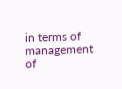in terms of management of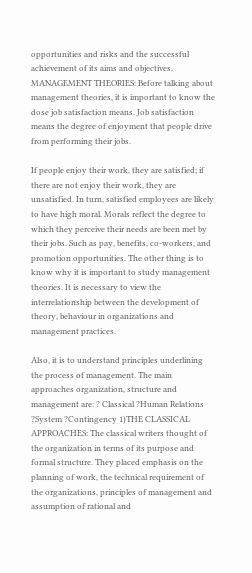opportunities and risks and the successful achievement of its aims and objectives. MANAGEMENT THEORIES: Before talking about management theories, it is important to know the dose job satisfaction means. Job satisfaction means the degree of enjoyment that people drive from performing their jobs.

If people enjoy their work, they are satisfied; if there are not enjoy their work, they are unsatisfied. In turn, satisfied employees are likely to have high moral. Morals reflect the degree to which they perceive their needs are been met by their jobs. Such as pay, benefits, co-workers, and promotion opportunities. The other thing is to know why it is important to study management theories. It is necessary to view the interrelationship between the development of theory, behaviour in organizations and management practices.

Also, it is to understand principles underlining the process of management. The main approaches organization, structure and management are: ? Classical ?Human Relations ?System ?Contingency 1)THE CLASSICAL APPROACHES: The classical writers thought of the organization in terms of its purpose and formal structure. They placed emphasis on the planning of work, the technical requirement of the organizations, principles of management and assumption of rational and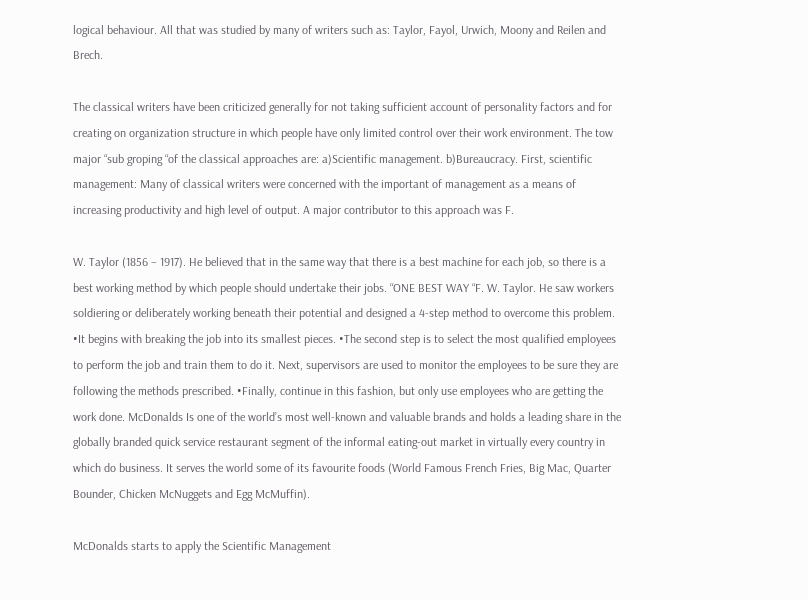logical behaviour. All that was studied by many of writers such as: Taylor, Fayol, Urwich, Moony and Reilen and Brech.

The classical writers have been criticized generally for not taking sufficient account of personality factors and for creating on organization structure in which people have only limited control over their work environment. The tow major “sub groping “of the classical approaches are: a)Scientific management. b)Bureaucracy. First, scientific management: Many of classical writers were concerned with the important of management as a means of increasing productivity and high level of output. A major contributor to this approach was F.

W. Taylor (1856 – 1917). He believed that in the same way that there is a best machine for each job, so there is a best working method by which people should undertake their jobs. “ONE BEST WAY “F. W. Taylor. He saw workers soldiering or deliberately working beneath their potential and designed a 4-step method to overcome this problem. •It begins with breaking the job into its smallest pieces. •The second step is to select the most qualified employees to perform the job and train them to do it. Next, supervisors are used to monitor the employees to be sure they are following the methods prescribed. •Finally, continue in this fashion, but only use employees who are getting the work done. McDonalds Is one of the world’s most well-known and valuable brands and holds a leading share in the globally branded quick service restaurant segment of the informal eating-out market in virtually every country in which do business. It serves the world some of its favourite foods (World Famous French Fries, Big Mac, Quarter Bounder, Chicken McNuggets and Egg McMuffin).

McDonalds starts to apply the Scientific Management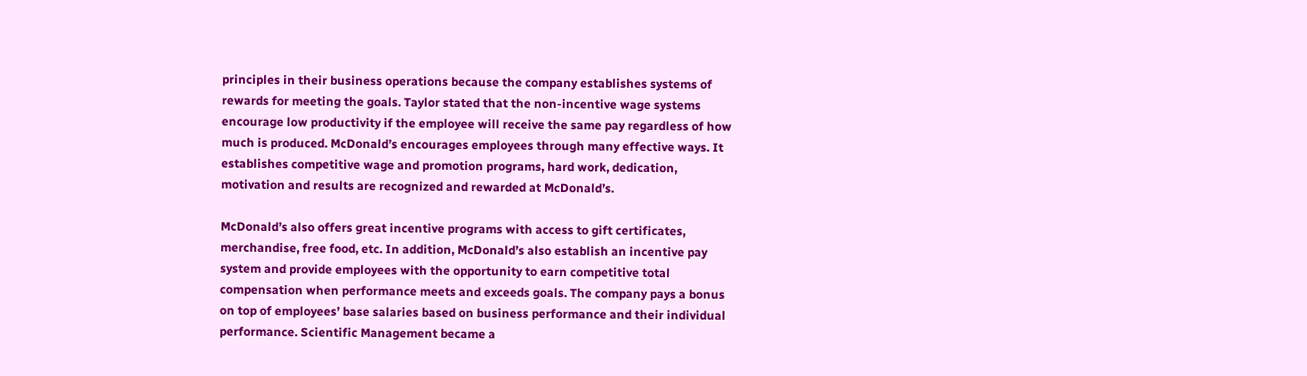principles in their business operations because the company establishes systems of rewards for meeting the goals. Taylor stated that the non-incentive wage systems encourage low productivity if the employee will receive the same pay regardless of how much is produced. McDonald’s encourages employees through many effective ways. It establishes competitive wage and promotion programs, hard work, dedication, motivation and results are recognized and rewarded at McDonald’s.

McDonald’s also offers great incentive programs with access to gift certificates, merchandise, free food, etc. In addition, McDonald’s also establish an incentive pay system and provide employees with the opportunity to earn competitive total compensation when performance meets and exceeds goals. The company pays a bonus on top of employees’ base salaries based on business performance and their individual performance. Scientific Management became a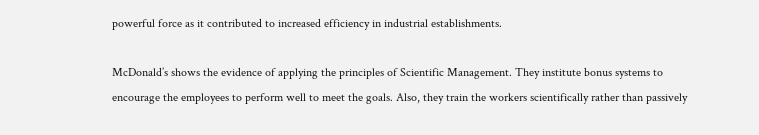powerful force as it contributed to increased efficiency in industrial establishments.

McDonald’s shows the evidence of applying the principles of Scientific Management. They institute bonus systems to encourage the employees to perform well to meet the goals. Also, they train the workers scientifically rather than passively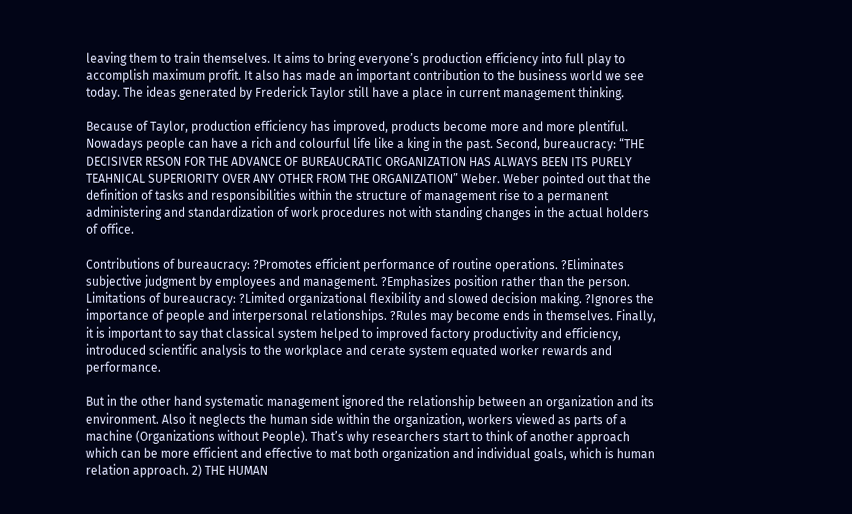leaving them to train themselves. It aims to bring everyone’s production efficiency into full play to accomplish maximum profit. It also has made an important contribution to the business world we see today. The ideas generated by Frederick Taylor still have a place in current management thinking.

Because of Taylor, production efficiency has improved, products become more and more plentiful. Nowadays people can have a rich and colourful life like a king in the past. Second, bureaucracy: “THE DECISIVER RESON FOR THE ADVANCE OF BUREAUCRATIC ORGANIZATION HAS ALWAYS BEEN ITS PURELY TEAHNICAL SUPERIORITY OVER ANY OTHER FROM THE ORGANIZATION” Weber. Weber pointed out that the definition of tasks and responsibilities within the structure of management rise to a permanent administering and standardization of work procedures not with standing changes in the actual holders of office.

Contributions of bureaucracy: ?Promotes efficient performance of routine operations. ?Eliminates subjective judgment by employees and management. ?Emphasizes position rather than the person. Limitations of bureaucracy: ?Limited organizational flexibility and slowed decision making. ?Ignores the importance of people and interpersonal relationships. ?Rules may become ends in themselves. Finally, it is important to say that classical system helped to improved factory productivity and efficiency, introduced scientific analysis to the workplace and cerate system equated worker rewards and performance.

But in the other hand systematic management ignored the relationship between an organization and its environment. Also it neglects the human side within the organization, workers viewed as parts of a machine (Organizations without People). That’s why researchers start to think of another approach which can be more efficient and effective to mat both organization and individual goals, which is human relation approach. 2) THE HUMAN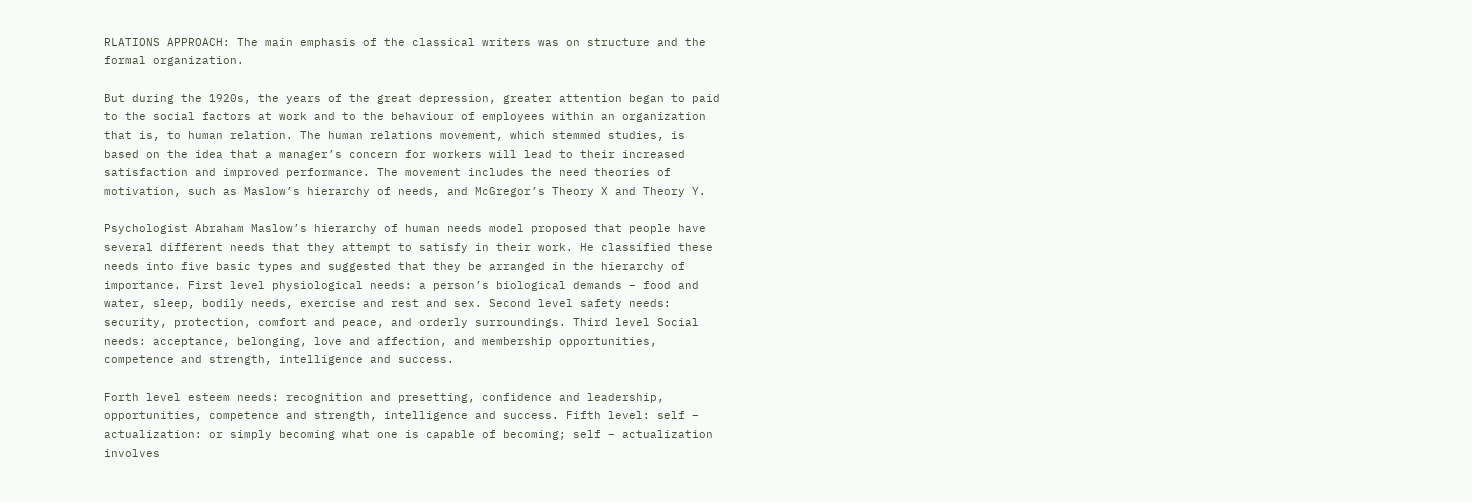RLATIONS APPROACH: The main emphasis of the classical writers was on structure and the formal organization.

But during the 1920s, the years of the great depression, greater attention began to paid to the social factors at work and to the behaviour of employees within an organization that is, to human relation. The human relations movement, which stemmed studies, is based on the idea that a manager’s concern for workers will lead to their increased satisfaction and improved performance. The movement includes the need theories of motivation, such as Maslow’s hierarchy of needs, and McGregor’s Theory X and Theory Y.

Psychologist Abraham Maslow’s hierarchy of human needs model proposed that people have several different needs that they attempt to satisfy in their work. He classified these needs into five basic types and suggested that they be arranged in the hierarchy of importance. First level physiological needs: a person’s biological demands – food and water, sleep, bodily needs, exercise and rest and sex. Second level safety needs: security, protection, comfort and peace, and orderly surroundings. Third level Social needs: acceptance, belonging, love and affection, and membership opportunities, competence and strength, intelligence and success.

Forth level esteem needs: recognition and presetting, confidence and leadership, opportunities, competence and strength, intelligence and success. Fifth level: self – actualization: or simply becoming what one is capable of becoming; self – actualization involves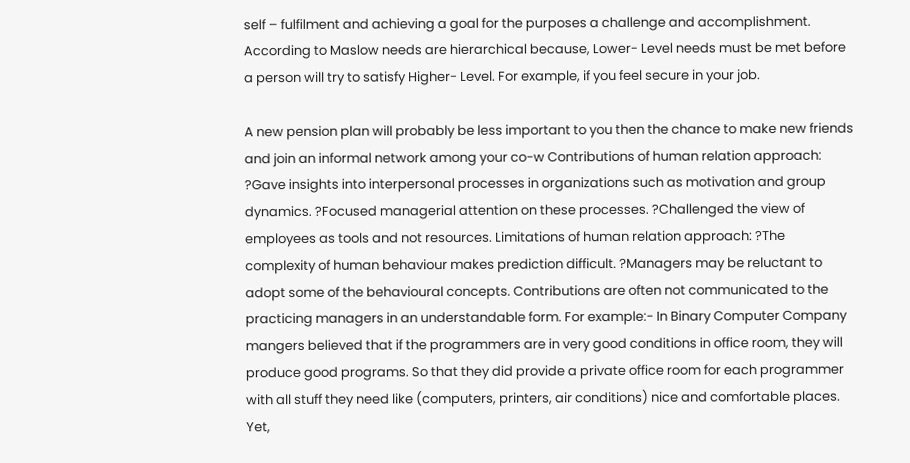self – fulfilment and achieving a goal for the purposes a challenge and accomplishment. According to Maslow needs are hierarchical because, Lower- Level needs must be met before a person will try to satisfy Higher- Level. For example, if you feel secure in your job.

A new pension plan will probably be less important to you then the chance to make new friends and join an informal network among your co-w Contributions of human relation approach: ?Gave insights into interpersonal processes in organizations such as motivation and group dynamics. ?Focused managerial attention on these processes. ?Challenged the view of employees as tools and not resources. Limitations of human relation approach: ?The complexity of human behaviour makes prediction difficult. ?Managers may be reluctant to adopt some of the behavioural concepts. Contributions are often not communicated to the practicing managers in an understandable form. For example:- In Binary Computer Company mangers believed that if the programmers are in very good conditions in office room, they will produce good programs. So that they did provide a private office room for each programmer with all stuff they need like (computers, printers, air conditions) nice and comfortable places. Yet,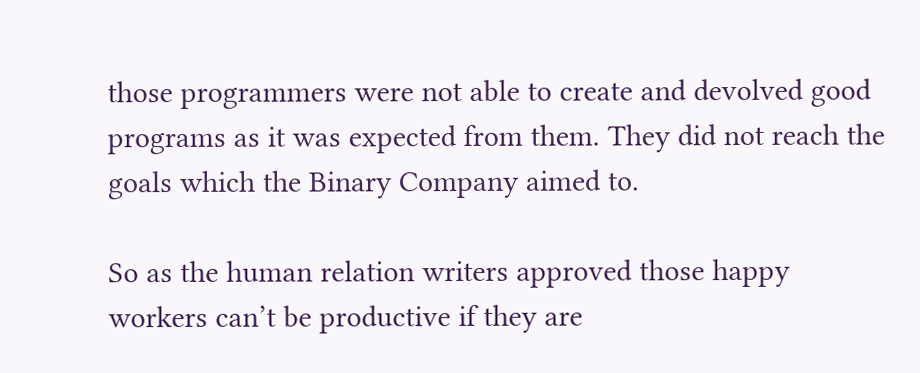those programmers were not able to create and devolved good programs as it was expected from them. They did not reach the goals which the Binary Company aimed to.

So as the human relation writers approved those happy workers can’t be productive if they are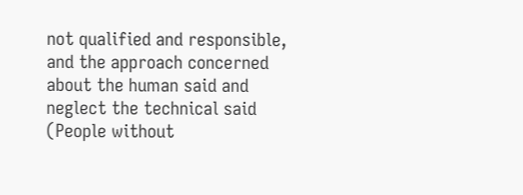not qualified and responsible, and the approach concerned about the human said and neglect the technical said (People without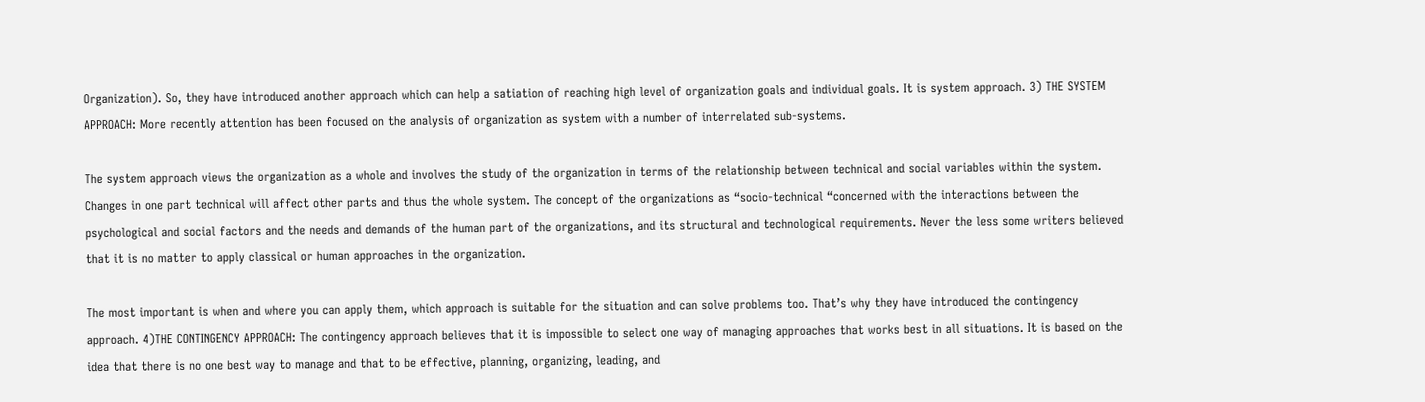Organization). So, they have introduced another approach which can help a satiation of reaching high level of organization goals and individual goals. It is system approach. 3) THE SYSTEM APPROACH: More recently attention has been focused on the analysis of organization as system with a number of interrelated sub-systems.

The system approach views the organization as a whole and involves the study of the organization in terms of the relationship between technical and social variables within the system. Changes in one part technical will affect other parts and thus the whole system. The concept of the organizations as “socio-technical “concerned with the interactions between the psychological and social factors and the needs and demands of the human part of the organizations, and its structural and technological requirements. Never the less some writers believed that it is no matter to apply classical or human approaches in the organization.

The most important is when and where you can apply them, which approach is suitable for the situation and can solve problems too. That’s why they have introduced the contingency approach. 4)THE CONTINGENCY APPROACH: The contingency approach believes that it is impossible to select one way of managing approaches that works best in all situations. It is based on the idea that there is no one best way to manage and that to be effective, planning, organizing, leading, and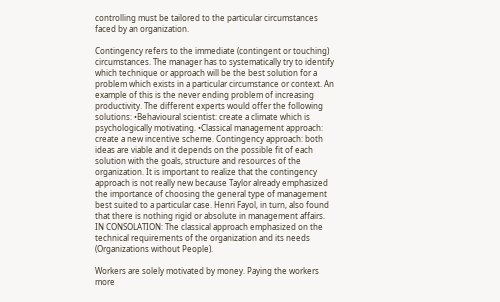controlling must be tailored to the particular circumstances faced by an organization.

Contingency refers to the immediate (contingent or touching) circumstances. The manager has to systematically try to identify which technique or approach will be the best solution for a problem which exists in a particular circumstance or context. An example of this is the never ending problem of increasing productivity. The different experts would offer the following solutions: •Behavioural scientist: create a climate which is psychologically motivating. •Classical management approach: create a new incentive scheme. Contingency approach: both ideas are viable and it depends on the possible fit of each solution with the goals, structure and resources of the organization. It is important to realize that the contingency approach is not really new because Taylor already emphasized the importance of choosing the general type of management best suited to a particular case. Henri Fayol, in turn, also found that there is nothing rigid or absolute in management affairs. IN CONSOLATION: The classical approach emphasized on the technical requirements of the organization and its needs (Organizations without People).

Workers are solely motivated by money. Paying the workers more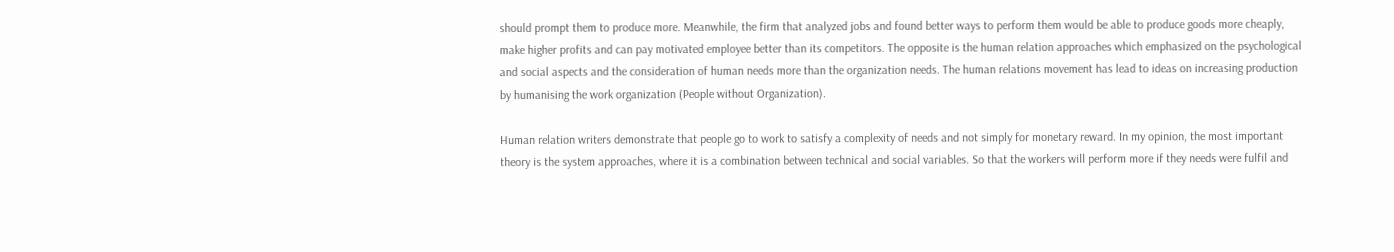should prompt them to produce more. Meanwhile, the firm that analyzed jobs and found better ways to perform them would be able to produce goods more cheaply, make higher profits and can pay motivated employee better than its competitors. The opposite is the human relation approaches which emphasized on the psychological and social aspects and the consideration of human needs more than the organization needs. The human relations movement has lead to ideas on increasing production by humanising the work organization (People without Organization).

Human relation writers demonstrate that people go to work to satisfy a complexity of needs and not simply for monetary reward. In my opinion, the most important theory is the system approaches, where it is a combination between technical and social variables. So that the workers will perform more if they needs were fulfil and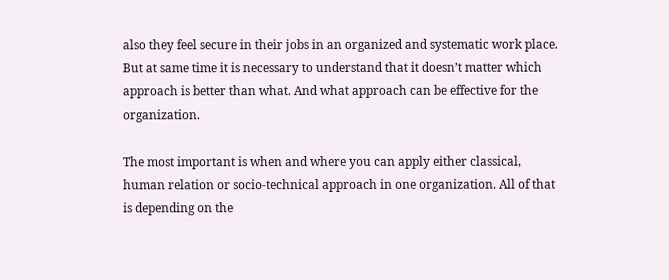also they feel secure in their jobs in an organized and systematic work place. But at same time it is necessary to understand that it doesn’t matter which approach is better than what. And what approach can be effective for the organization.

The most important is when and where you can apply either classical, human relation or socio-technical approach in one organization. All of that is depending on the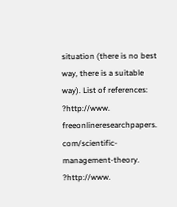situation (there is no best way, there is a suitable way). List of references: ?http://www. freeonlineresearchpapers. com/scientific-management-theory. ?http://www.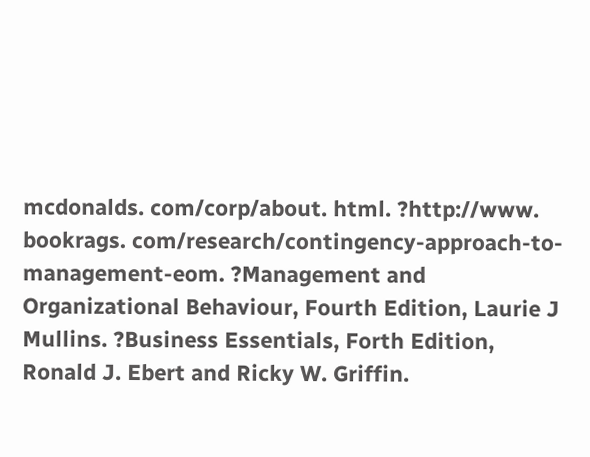mcdonalds. com/corp/about. html. ?http://www. bookrags. com/research/contingency-approach-to-management-eom. ?Management and Organizational Behaviour, Fourth Edition, Laurie J Mullins. ?Business Essentials, Forth Edition, Ronald J. Ebert and Ricky W. Griffin.